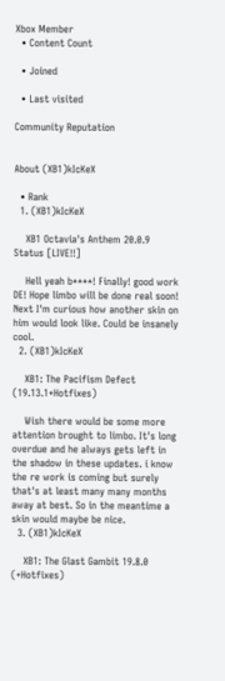Xbox Member
  • Content Count

  • Joined

  • Last visited

Community Reputation


About (XB1)kIcKeX

  • Rank
  1. (XB1)kIcKeX

    XB1 Octavia's Anthem 20.0.9 Status [LIVE!!]

    Hell yeah b****! Finally! good work DE! Hope limbo will be done real soon! Next I'm curious how another skin on him would look like. Could be insanely cool.
  2. (XB1)kIcKeX

    XB1: The Pacifism Defect (19.13.1+Hotfixes)

    Wish there would be some more attention brought to limbo. It's long overdue and he always gets left in the shadow in these updates. i know the re work is coming but surely that's at least many many months away at best. So in the meantime a skin would maybe be nice.
  3. (XB1)kIcKeX

    XB1: The Glast Gambit 19.8.0 (+Hotfixes)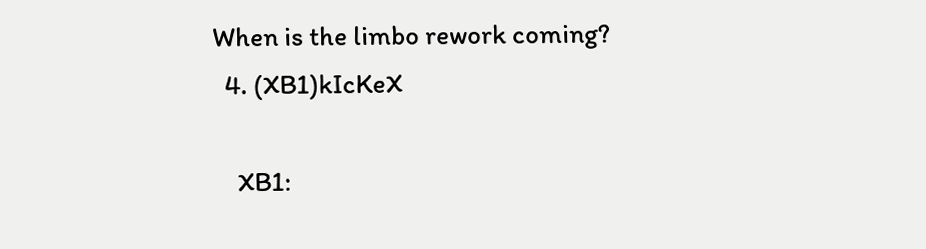When is the limbo rework coming?
  4. (XB1)kIcKeX

    XB1: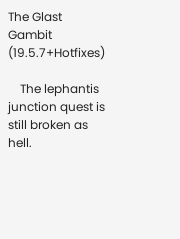The Glast Gambit (19.5.7+Hotfixes)

    The lephantis junction quest is still broken as hell.